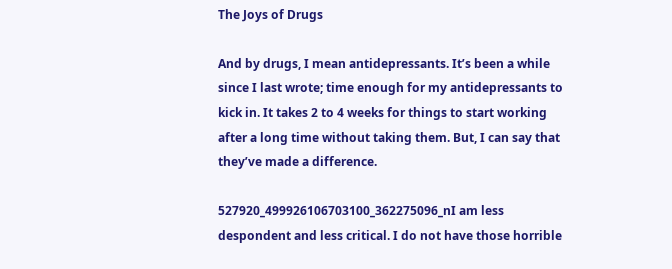The Joys of Drugs

And by drugs, I mean antidepressants. It’s been a while since I last wrote; time enough for my antidepressants to kick in. It takes 2 to 4 weeks for things to start working after a long time without taking them. But, I can say that they’ve made a difference.

527920_499926106703100_362275096_nI am less despondent and less critical. I do not have those horrible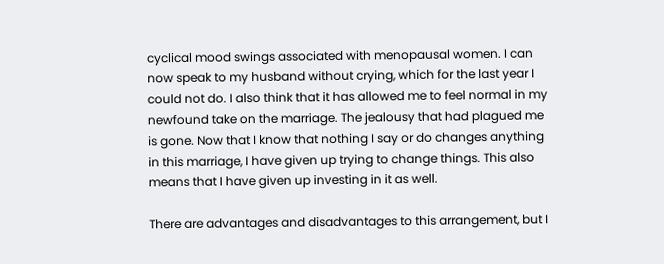cyclical mood swings associated with menopausal women. I can now speak to my husband without crying, which for the last year I could not do. I also think that it has allowed me to feel normal in my newfound take on the marriage. The jealousy that had plagued me is gone. Now that I know that nothing I say or do changes anything in this marriage, I have given up trying to change things. This also means that I have given up investing in it as well.

There are advantages and disadvantages to this arrangement, but I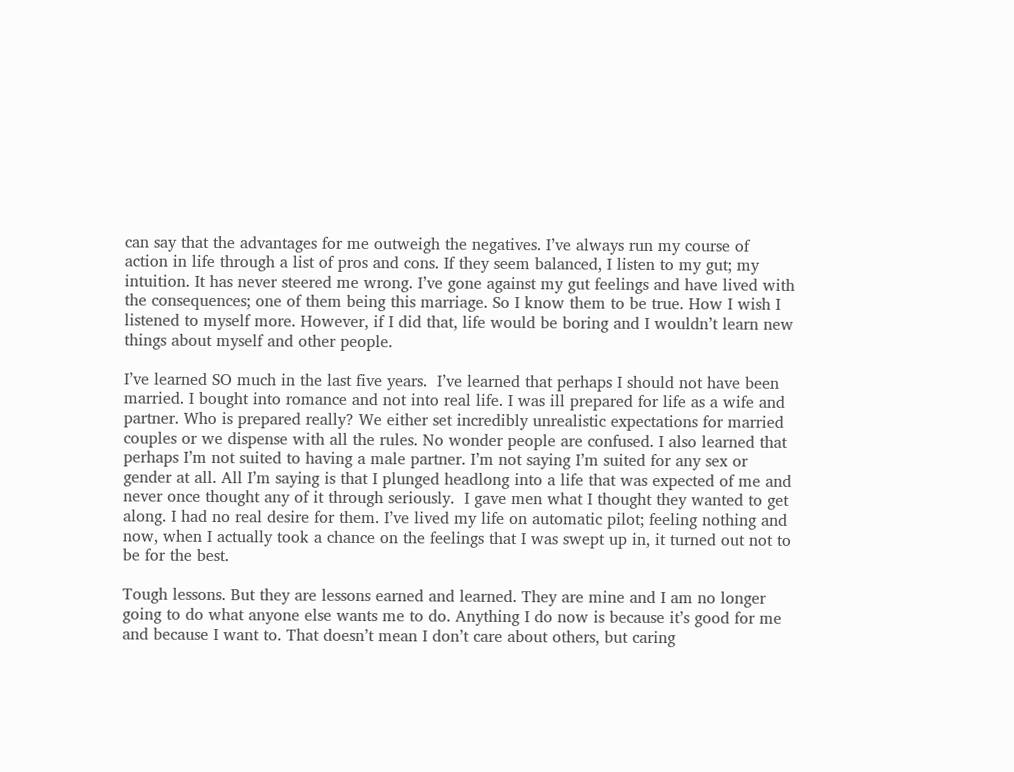can say that the advantages for me outweigh the negatives. I’ve always run my course of action in life through a list of pros and cons. If they seem balanced, I listen to my gut; my intuition. It has never steered me wrong. I’ve gone against my gut feelings and have lived with the consequences; one of them being this marriage. So I know them to be true. How I wish I listened to myself more. However, if I did that, life would be boring and I wouldn’t learn new things about myself and other people.

I’ve learned SO much in the last five years.  I’ve learned that perhaps I should not have been married. I bought into romance and not into real life. I was ill prepared for life as a wife and partner. Who is prepared really? We either set incredibly unrealistic expectations for married couples or we dispense with all the rules. No wonder people are confused. I also learned that perhaps I’m not suited to having a male partner. I’m not saying I’m suited for any sex or gender at all. All I’m saying is that I plunged headlong into a life that was expected of me and never once thought any of it through seriously.  I gave men what I thought they wanted to get along. I had no real desire for them. I’ve lived my life on automatic pilot; feeling nothing and now, when I actually took a chance on the feelings that I was swept up in, it turned out not to be for the best.

Tough lessons. But they are lessons earned and learned. They are mine and I am no longer going to do what anyone else wants me to do. Anything I do now is because it’s good for me and because I want to. That doesn’t mean I don’t care about others, but caring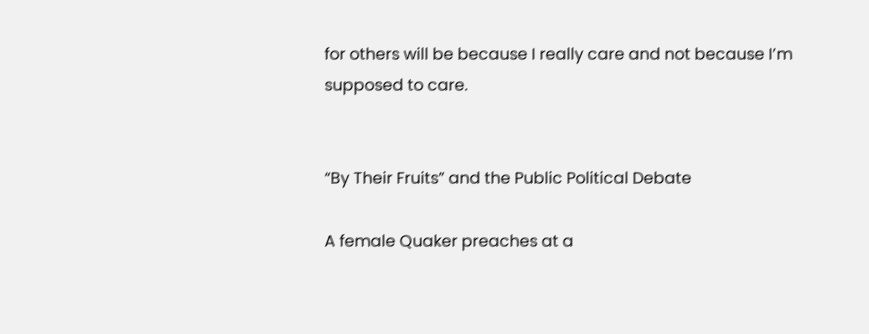for others will be because I really care and not because I’m supposed to care.


“By Their Fruits” and the Public Political Debate

A female Quaker preaches at a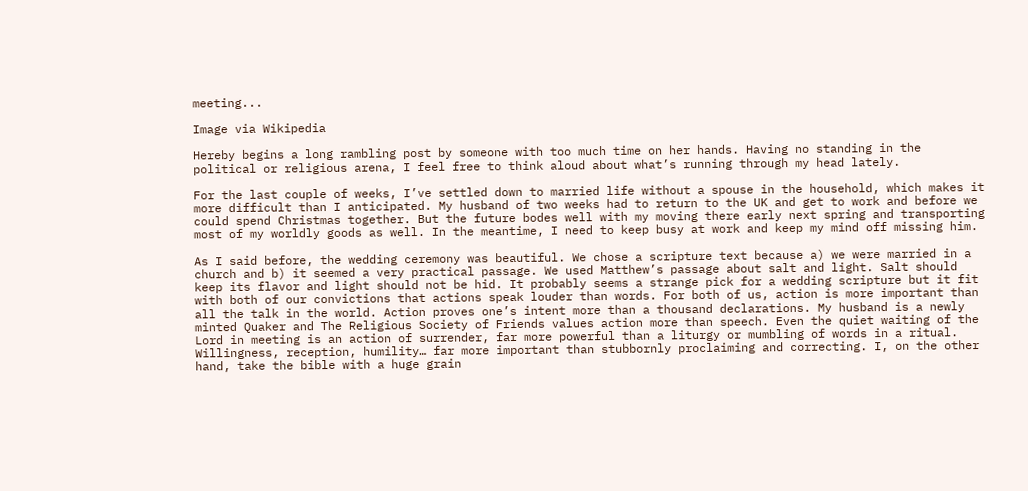meeting...

Image via Wikipedia

Hereby begins a long rambling post by someone with too much time on her hands. Having no standing in the political or religious arena, I feel free to think aloud about what’s running through my head lately.

For the last couple of weeks, I’ve settled down to married life without a spouse in the household, which makes it more difficult than I anticipated. My husband of two weeks had to return to the UK and get to work and before we could spend Christmas together. But the future bodes well with my moving there early next spring and transporting most of my worldly goods as well. In the meantime, I need to keep busy at work and keep my mind off missing him.

As I said before, the wedding ceremony was beautiful. We chose a scripture text because a) we were married in a church and b) it seemed a very practical passage. We used Matthew’s passage about salt and light. Salt should keep its flavor and light should not be hid. It probably seems a strange pick for a wedding scripture but it fit with both of our convictions that actions speak louder than words. For both of us, action is more important than all the talk in the world. Action proves one’s intent more than a thousand declarations. My husband is a newly minted Quaker and The Religious Society of Friends values action more than speech. Even the quiet waiting of the Lord in meeting is an action of surrender, far more powerful than a liturgy or mumbling of words in a ritual. Willingness, reception, humility… far more important than stubbornly proclaiming and correcting. I, on the other hand, take the bible with a huge grain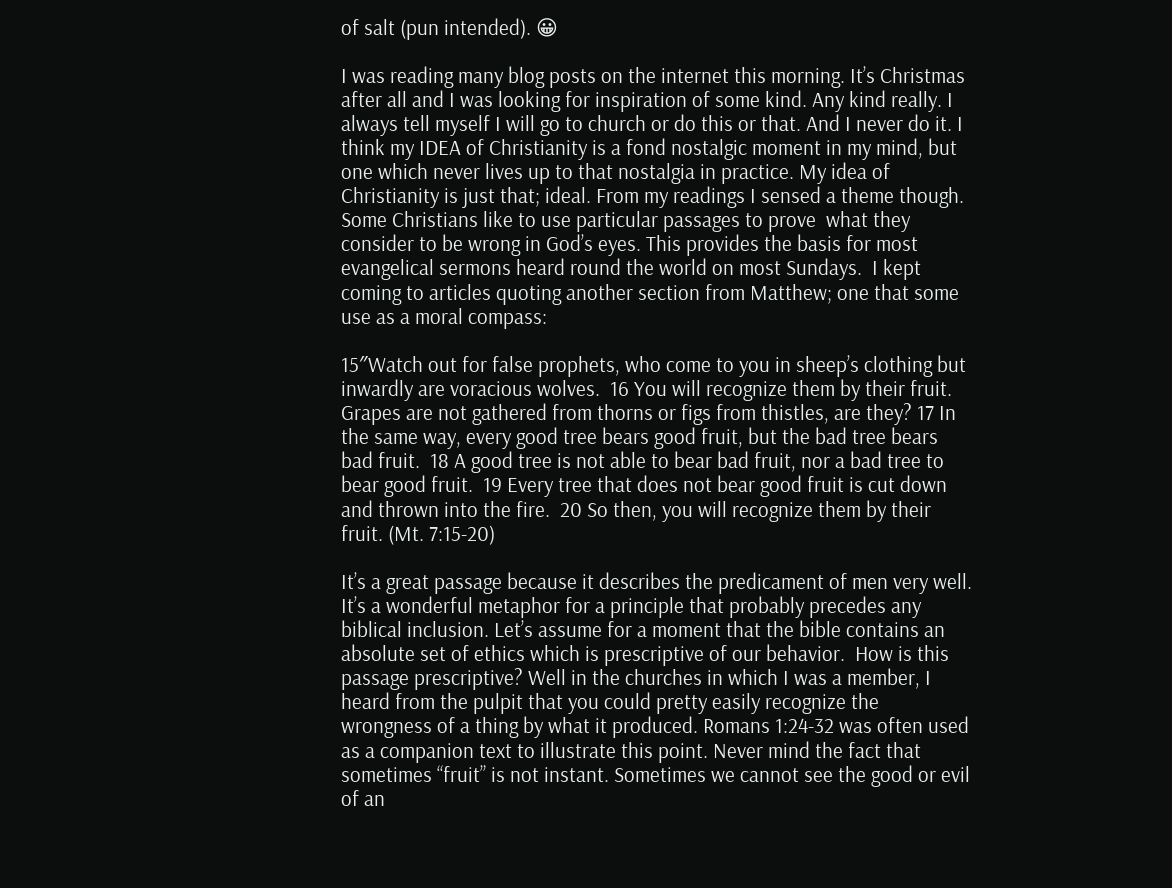of salt (pun intended). 😀

I was reading many blog posts on the internet this morning. It’s Christmas after all and I was looking for inspiration of some kind. Any kind really. I always tell myself I will go to church or do this or that. And I never do it. I think my IDEA of Christianity is a fond nostalgic moment in my mind, but one which never lives up to that nostalgia in practice. My idea of Christianity is just that; ideal. From my readings I sensed a theme though. Some Christians like to use particular passages to prove  what they consider to be wrong in God’s eyes. This provides the basis for most evangelical sermons heard round the world on most Sundays.  I kept coming to articles quoting another section from Matthew; one that some use as a moral compass:

15″Watch out for false prophets, who come to you in sheep’s clothing but inwardly are voracious wolves.  16 You will recognize them by their fruit. Grapes are not gathered from thorns or figs from thistles, are they? 17 In the same way, every good tree bears good fruit, but the bad tree bears bad fruit.  18 A good tree is not able to bear bad fruit, nor a bad tree to bear good fruit.  19 Every tree that does not bear good fruit is cut down and thrown into the fire.  20 So then, you will recognize them by their fruit. (Mt. 7:15-20)

It’s a great passage because it describes the predicament of men very well.  It’s a wonderful metaphor for a principle that probably precedes any biblical inclusion. Let’s assume for a moment that the bible contains an absolute set of ethics which is prescriptive of our behavior.  How is this passage prescriptive? Well in the churches in which I was a member, I heard from the pulpit that you could pretty easily recognize the wrongness of a thing by what it produced. Romans 1:24-32 was often used as a companion text to illustrate this point. Never mind the fact that sometimes “fruit” is not instant. Sometimes we cannot see the good or evil of an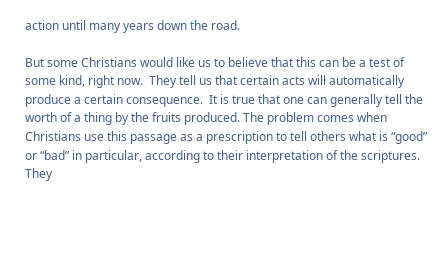action until many years down the road.

But some Christians would like us to believe that this can be a test of some kind, right now.  They tell us that certain acts will automatically produce a certain consequence.  It is true that one can generally tell the worth of a thing by the fruits produced. The problem comes when Christians use this passage as a prescription to tell others what is “good” or “bad” in particular, according to their interpretation of the scriptures. They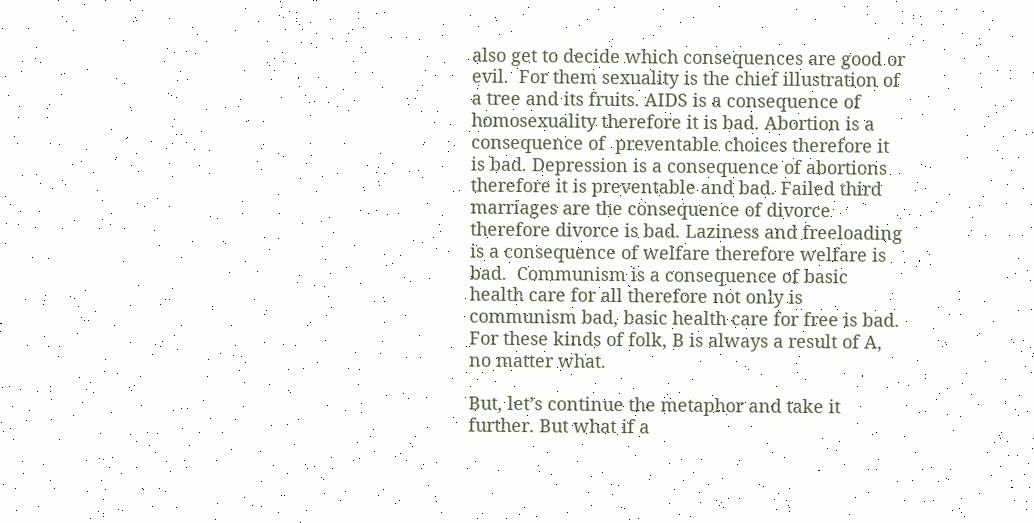also get to decide which consequences are good or evil.  For them sexuality is the chief illustration of a tree and its fruits. AIDS is a consequence of homosexuality therefore it is bad. Abortion is a consequence of  preventable choices therefore it is bad. Depression is a consequence of abortions therefore it is preventable and bad. Failed third marriages are the consequence of divorce therefore divorce is bad. Laziness and freeloading is a consequence of welfare therefore welfare is bad.  Communism is a consequence of basic health care for all therefore not only is communism bad, basic health care for free is bad. For these kinds of folk, B is always a result of A, no matter what.

But, let’s continue the metaphor and take it further. But what if a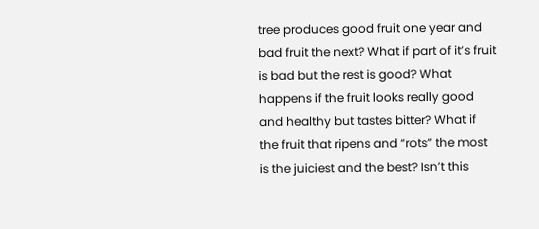tree produces good fruit one year and bad fruit the next? What if part of it’s fruit is bad but the rest is good? What happens if the fruit looks really good and healthy but tastes bitter? What if the fruit that ripens and “rots” the most is the juiciest and the best? Isn’t this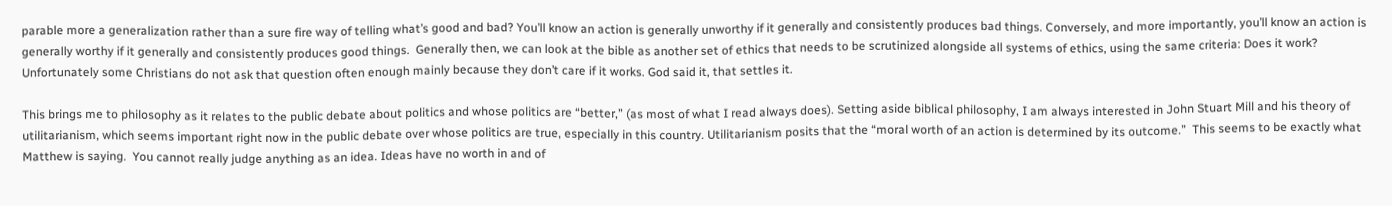parable more a generalization rather than a sure fire way of telling what’s good and bad? You’ll know an action is generally unworthy if it generally and consistently produces bad things. Conversely, and more importantly, you’ll know an action is generally worthy if it generally and consistently produces good things.  Generally then, we can look at the bible as another set of ethics that needs to be scrutinized alongside all systems of ethics, using the same criteria: Does it work? Unfortunately some Christians do not ask that question often enough mainly because they don’t care if it works. God said it, that settles it.

This brings me to philosophy as it relates to the public debate about politics and whose politics are “better,” (as most of what I read always does). Setting aside biblical philosophy, I am always interested in John Stuart Mill and his theory of utilitarianism, which seems important right now in the public debate over whose politics are true, especially in this country. Utilitarianism posits that the “moral worth of an action is determined by its outcome.”  This seems to be exactly what Matthew is saying.  You cannot really judge anything as an idea. Ideas have no worth in and of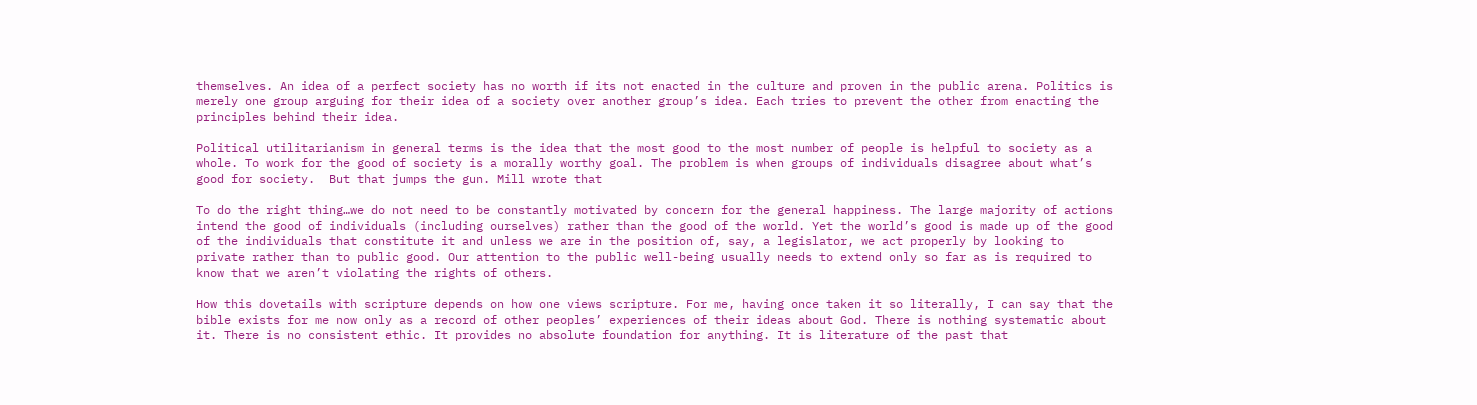themselves. An idea of a perfect society has no worth if its not enacted in the culture and proven in the public arena. Politics is merely one group arguing for their idea of a society over another group’s idea. Each tries to prevent the other from enacting the principles behind their idea.

Political utilitarianism in general terms is the idea that the most good to the most number of people is helpful to society as a whole. To work for the good of society is a morally worthy goal. The problem is when groups of individuals disagree about what’s good for society.  But that jumps the gun. Mill wrote that

To do the right thing…we do not need to be constantly motivated by concern for the general happiness. The large majority of actions intend the good of individuals (including ourselves) rather than the good of the world. Yet the world’s good is made up of the good of the individuals that constitute it and unless we are in the position of, say, a legislator, we act properly by looking to private rather than to public good. Our attention to the public well-being usually needs to extend only so far as is required to know that we aren’t violating the rights of others.

How this dovetails with scripture depends on how one views scripture. For me, having once taken it so literally, I can say that the bible exists for me now only as a record of other peoples’ experiences of their ideas about God. There is nothing systematic about it. There is no consistent ethic. It provides no absolute foundation for anything. It is literature of the past that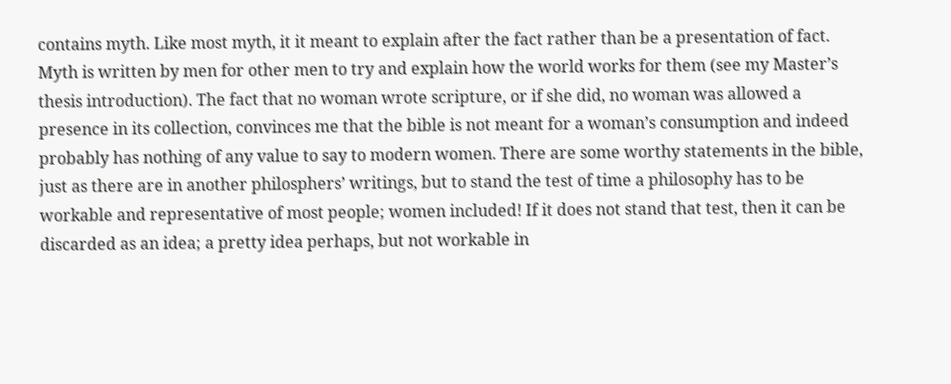contains myth. Like most myth, it it meant to explain after the fact rather than be a presentation of fact. Myth is written by men for other men to try and explain how the world works for them (see my Master’s thesis introduction). The fact that no woman wrote scripture, or if she did, no woman was allowed a presence in its collection, convinces me that the bible is not meant for a woman’s consumption and indeed probably has nothing of any value to say to modern women. There are some worthy statements in the bible, just as there are in another philosphers’ writings, but to stand the test of time a philosophy has to be workable and representative of most people; women included! If it does not stand that test, then it can be discarded as an idea; a pretty idea perhaps, but not workable in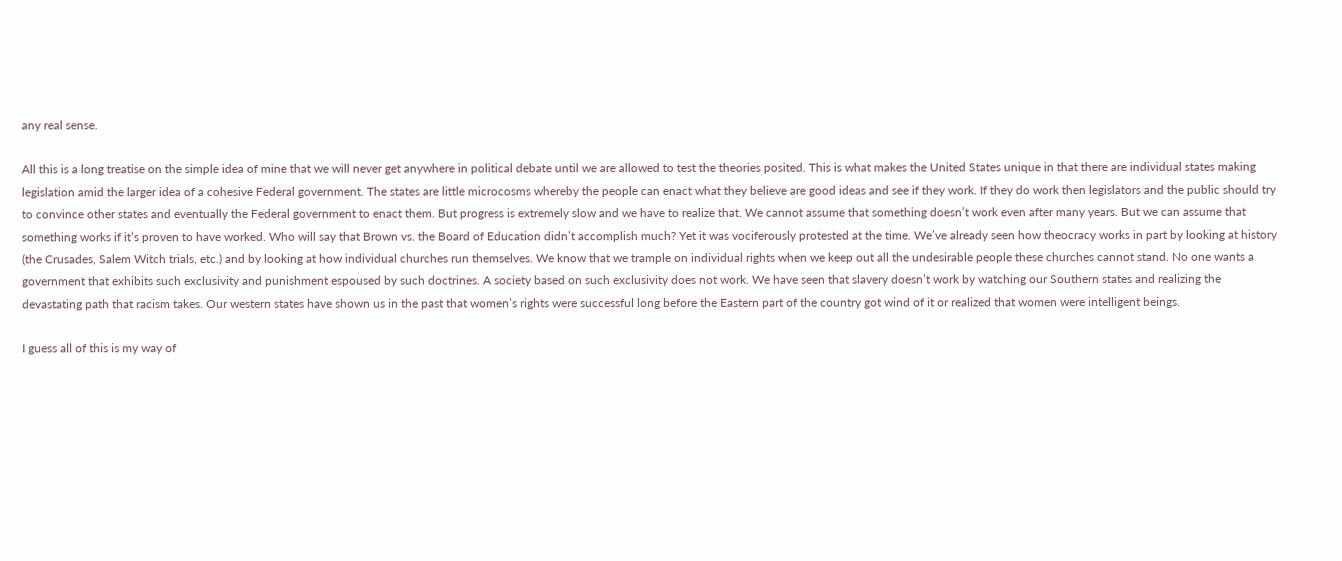any real sense.

All this is a long treatise on the simple idea of mine that we will never get anywhere in political debate until we are allowed to test the theories posited. This is what makes the United States unique in that there are individual states making legislation amid the larger idea of a cohesive Federal government. The states are little microcosms whereby the people can enact what they believe are good ideas and see if they work. If they do work then legislators and the public should try to convince other states and eventually the Federal government to enact them. But progress is extremely slow and we have to realize that. We cannot assume that something doesn’t work even after many years. But we can assume that something works if it’s proven to have worked. Who will say that Brown vs. the Board of Education didn’t accomplish much? Yet it was vociferously protested at the time. We’ve already seen how theocracy works in part by looking at history (the Crusades, Salem Witch trials, etc.) and by looking at how individual churches run themselves. We know that we trample on individual rights when we keep out all the undesirable people these churches cannot stand. No one wants a government that exhibits such exclusivity and punishment espoused by such doctrines. A society based on such exclusivity does not work. We have seen that slavery doesn’t work by watching our Southern states and realizing the devastating path that racism takes. Our western states have shown us in the past that women’s rights were successful long before the Eastern part of the country got wind of it or realized that women were intelligent beings.

I guess all of this is my way of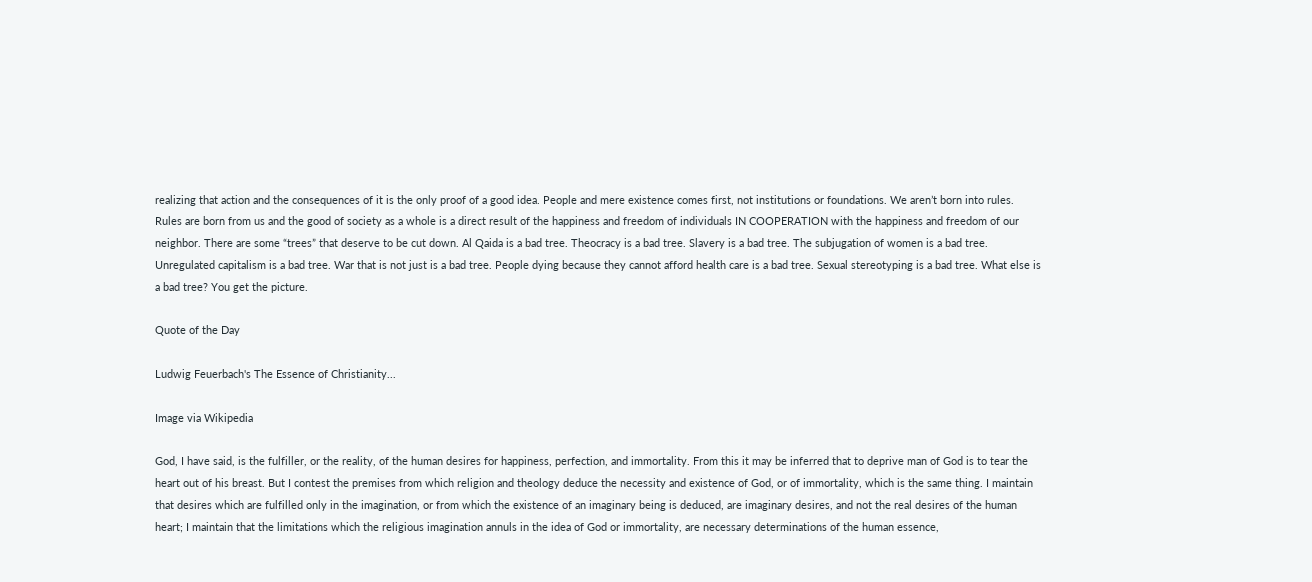realizing that action and the consequences of it is the only proof of a good idea. People and mere existence comes first, not institutions or foundations. We aren’t born into rules. Rules are born from us and the good of society as a whole is a direct result of the happiness and freedom of individuals IN COOPERATION with the happiness and freedom of our neighbor. There are some “trees” that deserve to be cut down. Al Qaida is a bad tree. Theocracy is a bad tree. Slavery is a bad tree. The subjugation of women is a bad tree. Unregulated capitalism is a bad tree. War that is not just is a bad tree. People dying because they cannot afford health care is a bad tree. Sexual stereotyping is a bad tree. What else is a bad tree? You get the picture.

Quote of the Day

Ludwig Feuerbach's The Essence of Christianity...

Image via Wikipedia

God, I have said, is the fulfiller, or the reality, of the human desires for happiness, perfection, and immortality. From this it may be inferred that to deprive man of God is to tear the heart out of his breast. But I contest the premises from which religion and theology deduce the necessity and existence of God, or of immortality, which is the same thing. I maintain that desires which are fulfilled only in the imagination, or from which the existence of an imaginary being is deduced, are imaginary desires, and not the real desires of the human heart; I maintain that the limitations which the religious imagination annuls in the idea of God or immortality, are necessary determinations of the human essence,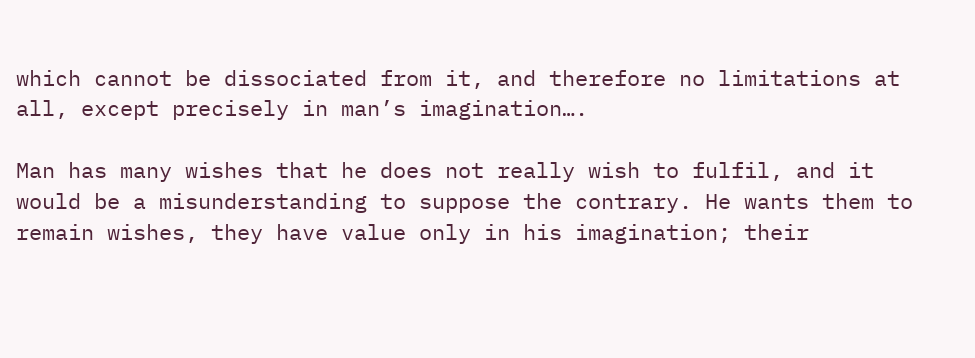which cannot be dissociated from it, and therefore no limitations at all, except precisely in man’s imagination….

Man has many wishes that he does not really wish to fulfil, and it would be a misunderstanding to suppose the contrary. He wants them to remain wishes, they have value only in his imagination; their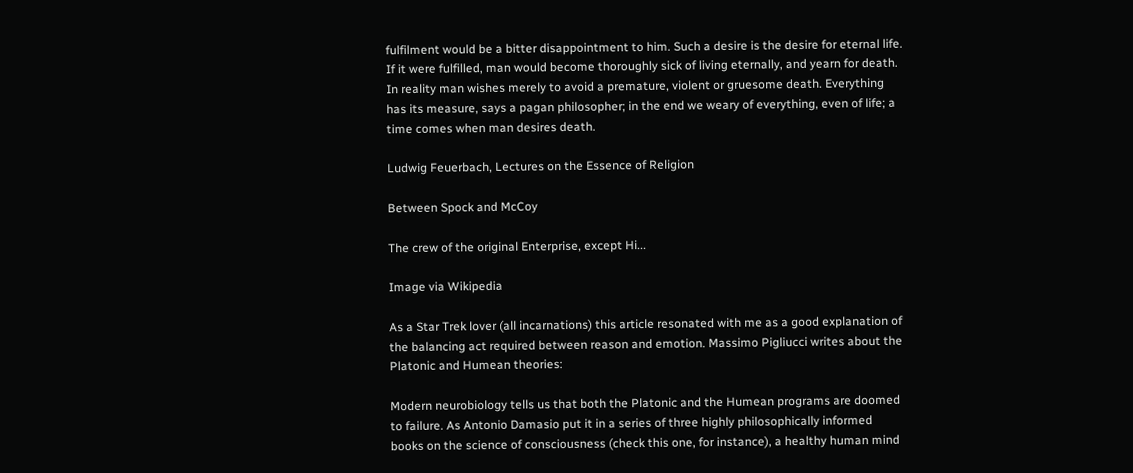fulfilment would be a bitter disappointment to him. Such a desire is the desire for eternal life. If it were fulfilled, man would become thoroughly sick of living eternally, and yearn for death. In reality man wishes merely to avoid a premature, violent or gruesome death. Everything has its measure, says a pagan philosopher; in the end we weary of everything, even of life; a time comes when man desires death.

Ludwig Feuerbach, Lectures on the Essence of Religion

Between Spock and McCoy

The crew of the original Enterprise, except Hi...

Image via Wikipedia

As a Star Trek lover (all incarnations) this article resonated with me as a good explanation of the balancing act required between reason and emotion. Massimo Pigliucci writes about the Platonic and Humean theories:

Modern neurobiology tells us that both the Platonic and the Humean programs are doomed to failure. As Antonio Damasio put it in a series of three highly philosophically informed books on the science of consciousness (check this one, for instance), a healthy human mind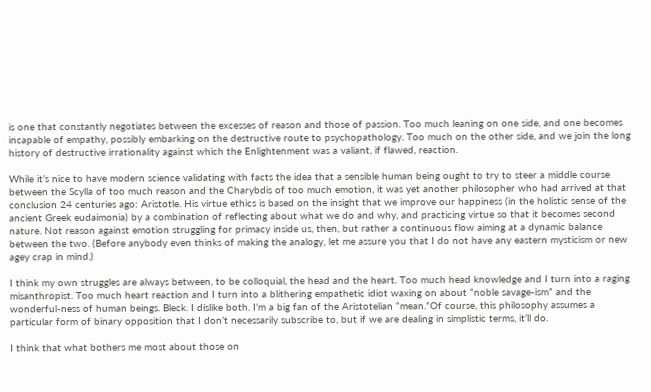is one that constantly negotiates between the excesses of reason and those of passion. Too much leaning on one side, and one becomes incapable of empathy, possibly embarking on the destructive route to psychopathology. Too much on the other side, and we join the long history of destructive irrationality against which the Enlightenment was a valiant, if flawed, reaction.

While it’s nice to have modern science validating with facts the idea that a sensible human being ought to try to steer a middle course between the Scylla of too much reason and the Charybdis of too much emotion, it was yet another philosopher who had arrived at that conclusion 24 centuries ago: Aristotle. His virtue ethics is based on the insight that we improve our happiness (in the holistic sense of the ancient Greek eudaimonia) by a combination of reflecting about what we do and why, and practicing virtue so that it becomes second nature. Not reason against emotion struggling for primacy inside us, then, but rather a continuous flow aiming at a dynamic balance between the two. (Before anybody even thinks of making the analogy, let me assure you that I do not have any eastern mysticism or new agey crap in mind.)

I think my own struggles are always between, to be colloquial, the head and the heart. Too much head knowledge and I turn into a raging misanthropist. Too much heart reaction and I turn into a blithering empathetic idiot waxing on about “noble savage-ism” and the wonderful-ness of human beings. Bleck. I dislike both. I’m a big fan of the Aristotelian “mean.”Of course, this philosophy assumes a particular form of binary opposition that I don’t necessarily subscribe to, but if we are dealing in simplistic terms, it’ll do.

I think that what bothers me most about those on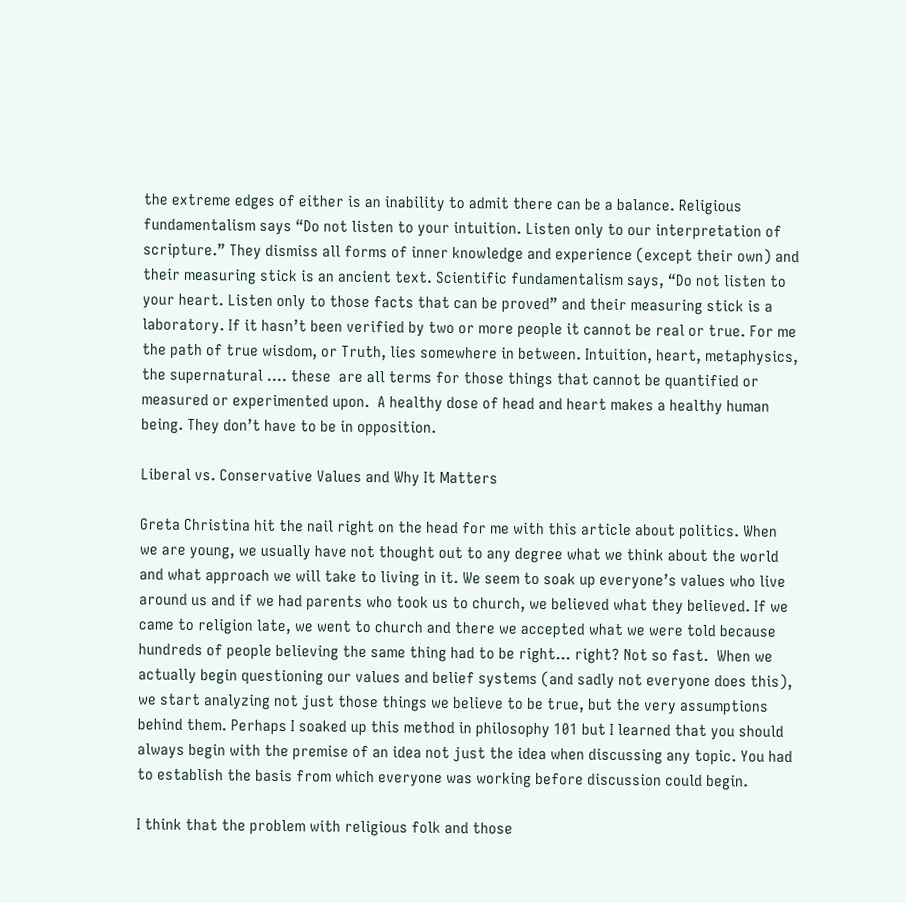the extreme edges of either is an inability to admit there can be a balance. Religious fundamentalism says “Do not listen to your intuition. Listen only to our interpretation of scripture.” They dismiss all forms of inner knowledge and experience (except their own) and their measuring stick is an ancient text. Scientific fundamentalism says, “Do not listen to your heart. Listen only to those facts that can be proved” and their measuring stick is a laboratory. If it hasn’t been verified by two or more people it cannot be real or true. For me the path of true wisdom, or Truth, lies somewhere in between. Intuition, heart, metaphysics, the supernatural …. these  are all terms for those things that cannot be quantified or measured or experimented upon.  A healthy dose of head and heart makes a healthy human being. They don’t have to be in opposition.

Liberal vs. Conservative Values and Why It Matters

Greta Christina hit the nail right on the head for me with this article about politics. When we are young, we usually have not thought out to any degree what we think about the world and what approach we will take to living in it. We seem to soak up everyone’s values who live around us and if we had parents who took us to church, we believed what they believed. If we came to religion late, we went to church and there we accepted what we were told because hundreds of people believing the same thing had to be right… right? Not so fast.  When we actually begin questioning our values and belief systems (and sadly not everyone does this), we start analyzing not just those things we believe to be true, but the very assumptions behind them. Perhaps I soaked up this method in philosophy 101 but I learned that you should always begin with the premise of an idea not just the idea when discussing any topic. You had to establish the basis from which everyone was working before discussion could begin.

I think that the problem with religious folk and those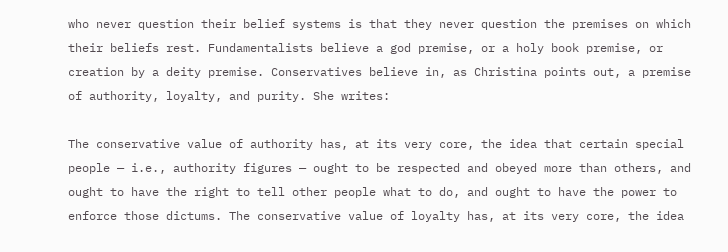who never question their belief systems is that they never question the premises on which their beliefs rest. Fundamentalists believe a god premise, or a holy book premise, or creation by a deity premise. Conservatives believe in, as Christina points out, a premise of authority, loyalty, and purity. She writes:

The conservative value of authority has, at its very core, the idea that certain special people — i.e., authority figures — ought to be respected and obeyed more than others, and ought to have the right to tell other people what to do, and ought to have the power to enforce those dictums. The conservative value of loyalty has, at its very core, the idea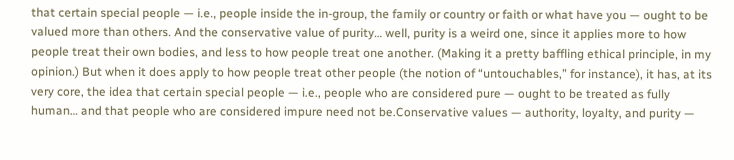that certain special people — i.e., people inside the in-group, the family or country or faith or what have you — ought to be valued more than others. And the conservative value of purity… well, purity is a weird one, since it applies more to how people treat their own bodies, and less to how people treat one another. (Making it a pretty baffling ethical principle, in my opinion.) But when it does apply to how people treat other people (the notion of “untouchables,” for instance), it has, at its very core, the idea that certain special people — i.e., people who are considered pure — ought to be treated as fully human… and that people who are considered impure need not be.Conservative values — authority, loyalty, and purity —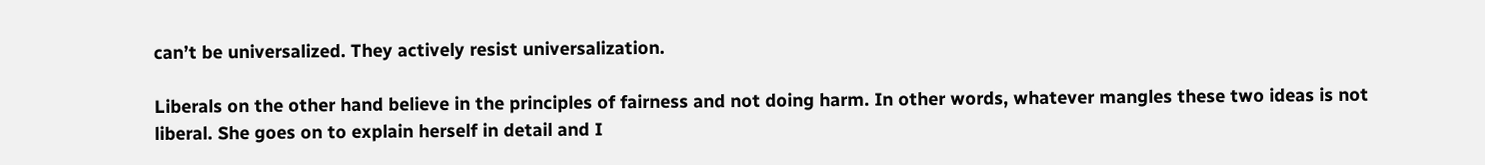can’t be universalized. They actively resist universalization.

Liberals on the other hand believe in the principles of fairness and not doing harm. In other words, whatever mangles these two ideas is not liberal. She goes on to explain herself in detail and I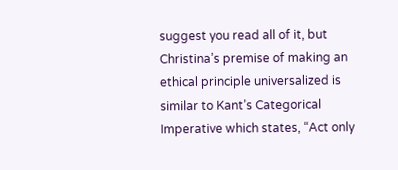suggest you read all of it, but Christina’s premise of making an ethical principle universalized is similar to Kant’s Categorical Imperative which states, “Act only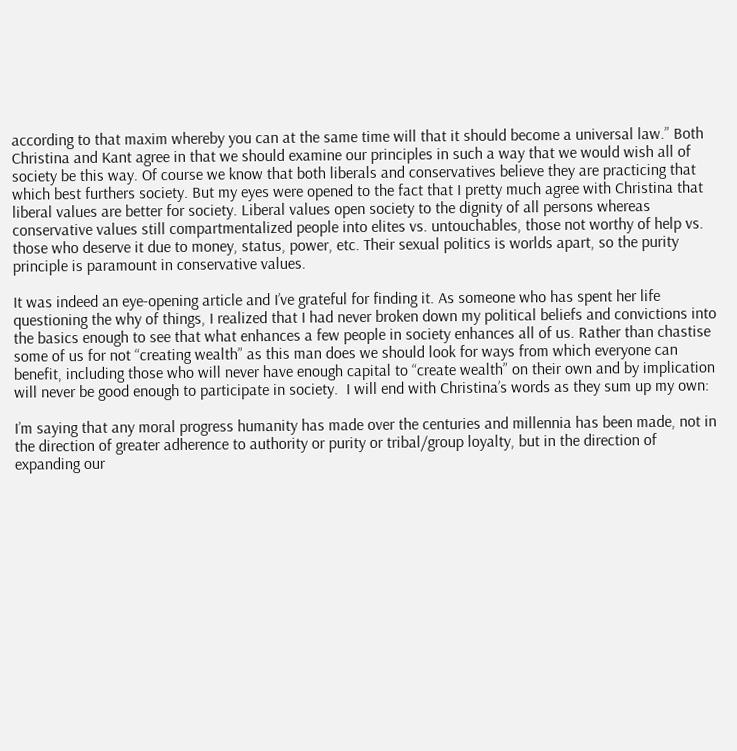according to that maxim whereby you can at the same time will that it should become a universal law.” Both Christina and Kant agree in that we should examine our principles in such a way that we would wish all of society be this way. Of course we know that both liberals and conservatives believe they are practicing that which best furthers society. But my eyes were opened to the fact that I pretty much agree with Christina that liberal values are better for society. Liberal values open society to the dignity of all persons whereas conservative values still compartmentalized people into elites vs. untouchables, those not worthy of help vs. those who deserve it due to money, status, power, etc. Their sexual politics is worlds apart, so the purity principle is paramount in conservative values.

It was indeed an eye-opening article and I’ve grateful for finding it. As someone who has spent her life questioning the why of things, I realized that I had never broken down my political beliefs and convictions into the basics enough to see that what enhances a few people in society enhances all of us. Rather than chastise some of us for not “creating wealth” as this man does we should look for ways from which everyone can benefit, including those who will never have enough capital to “create wealth” on their own and by implication will never be good enough to participate in society.  I will end with Christina’s words as they sum up my own:

I’m saying that any moral progress humanity has made over the centuries and millennia has been made, not in the direction of greater adherence to authority or purity or tribal/group loyalty, but in the direction of expanding our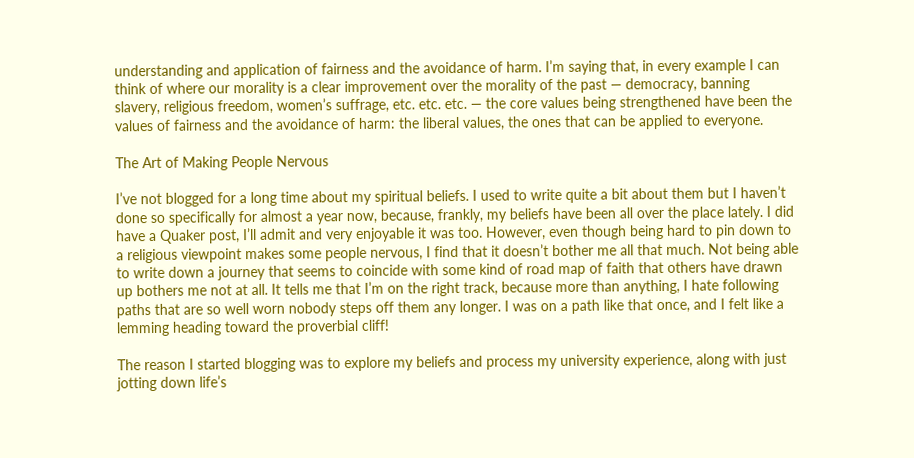understanding and application of fairness and the avoidance of harm. I’m saying that, in every example I can think of where our morality is a clear improvement over the morality of the past — democracy, banning slavery, religious freedom, women’s suffrage, etc. etc. etc. — the core values being strengthened have been the values of fairness and the avoidance of harm: the liberal values, the ones that can be applied to everyone.

The Art of Making People Nervous

I’ve not blogged for a long time about my spiritual beliefs. I used to write quite a bit about them but I haven’t done so specifically for almost a year now, because, frankly, my beliefs have been all over the place lately. I did have a Quaker post, I’ll admit and very enjoyable it was too. However, even though being hard to pin down to a religious viewpoint makes some people nervous, I find that it doesn’t bother me all that much. Not being able to write down a journey that seems to coincide with some kind of road map of faith that others have drawn up bothers me not at all. It tells me that I’m on the right track, because more than anything, I hate following paths that are so well worn nobody steps off them any longer. I was on a path like that once, and I felt like a lemming heading toward the proverbial cliff!

The reason I started blogging was to explore my beliefs and process my university experience, along with just jotting down life’s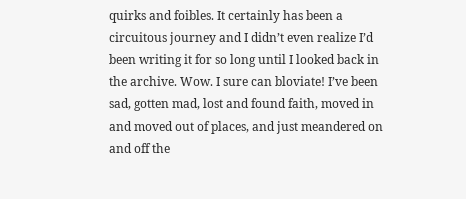quirks and foibles. It certainly has been a circuitous journey and I didn’t even realize I’d been writing it for so long until I looked back in the archive. Wow. I sure can bloviate! I’ve been sad, gotten mad, lost and found faith, moved in and moved out of places, and just meandered on and off the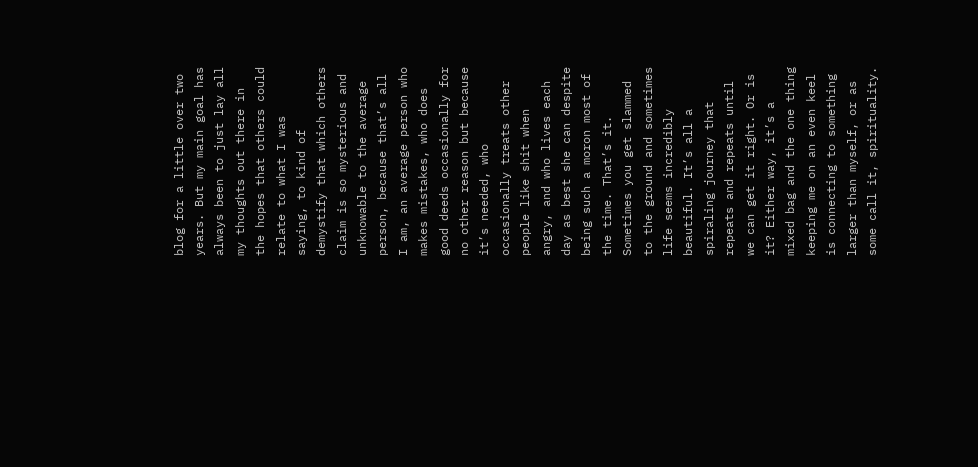blog for a little over two years. But my main goal has always been to just lay all my thoughts out there in the hopes that others could relate to what I was saying, to kind of demystify that which others claim is so mysterious and unknowable to the average person, because that’s all I am, an average person who makes mistakes, who does good deeds occasionally for no other reason but because it’s needed, who occasionally treats other people like shit when angry, and who lives each day as best she can despite being such a moron most of the time. That’s it. Sometimes you get slammed to the ground and sometimes life seems incredibly beautiful. It’s all a spiraling journey that repeats and repeats until we can get it right. Or is it? Either way, it’s a mixed bag and the one thing keeping me on an even keel is connecting to something larger than myself, or as some call it, spirituality.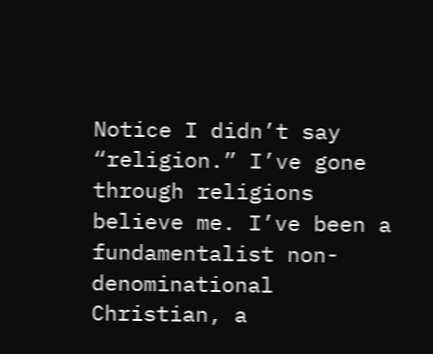Notice I didn’t say “religion.” I’ve gone through religions believe me. I’ve been a fundamentalist non-denominational Christian, a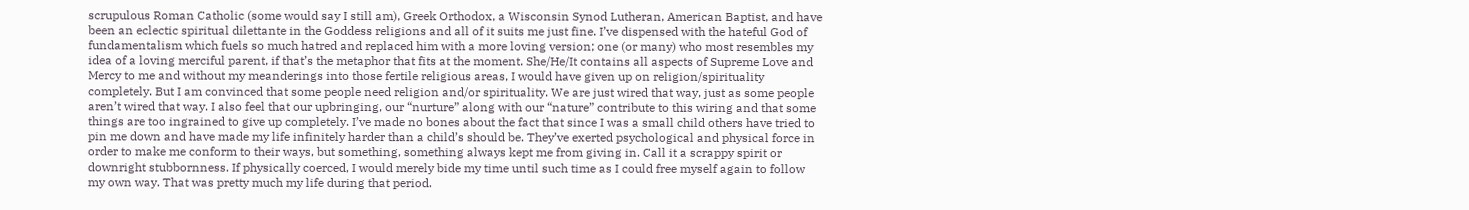scrupulous Roman Catholic (some would say I still am), Greek Orthodox, a Wisconsin Synod Lutheran, American Baptist, and have been an eclectic spiritual dilettante in the Goddess religions and all of it suits me just fine. I’ve dispensed with the hateful God of fundamentalism which fuels so much hatred and replaced him with a more loving version; one (or many) who most resembles my idea of a loving merciful parent, if that’s the metaphor that fits at the moment. She/He/It contains all aspects of Supreme Love and Mercy to me and without my meanderings into those fertile religious areas, I would have given up on religion/spirituality completely. But I am convinced that some people need religion and/or spirituality. We are just wired that way, just as some people aren’t wired that way. I also feel that our upbringing, our “nurture” along with our “nature” contribute to this wiring and that some things are too ingrained to give up completely. I’ve made no bones about the fact that since I was a small child others have tried to pin me down and have made my life infinitely harder than a child’s should be. They’ve exerted psychological and physical force in order to make me conform to their ways, but something, something always kept me from giving in. Call it a scrappy spirit or downright stubbornness. If physically coerced, I would merely bide my time until such time as I could free myself again to follow my own way. That was pretty much my life during that period.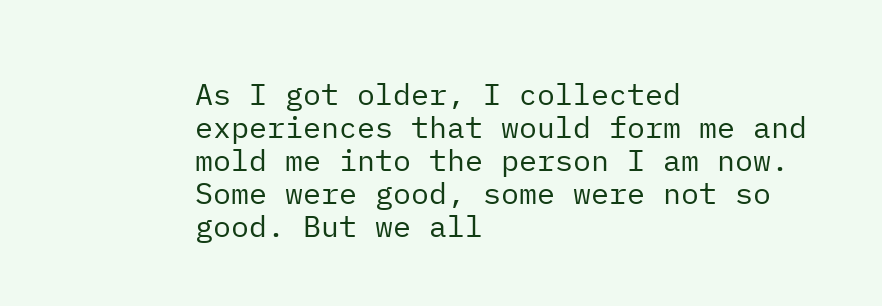As I got older, I collected experiences that would form me and mold me into the person I am now. Some were good, some were not so good. But we all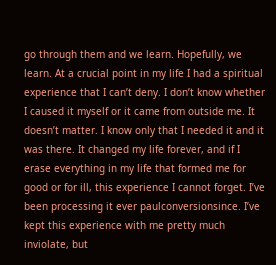go through them and we learn. Hopefully, we learn. At a crucial point in my life I had a spiritual experience that I can’t deny. I don’t know whether I caused it myself or it came from outside me. It doesn’t matter. I know only that I needed it and it was there. It changed my life forever, and if I erase everything in my life that formed me for good or for ill, this experience I cannot forget. I’ve been processing it ever paulconversionsince. I’ve kept this experience with me pretty much inviolate, but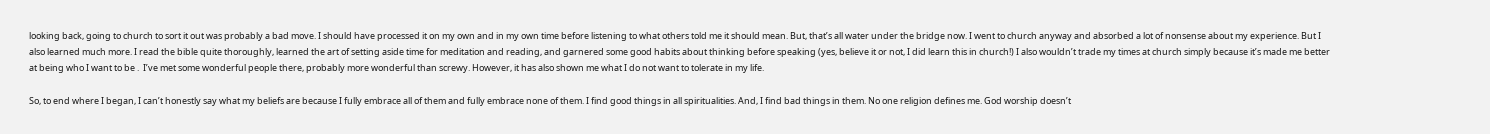looking back, going to church to sort it out was probably a bad move. I should have processed it on my own and in my own time before listening to what others told me it should mean. But, that’s all water under the bridge now. I went to church anyway and absorbed a lot of nonsense about my experience. But I also learned much more. I read the bible quite thoroughly, learned the art of setting aside time for meditation and reading, and garnered some good habits about thinking before speaking (yes, believe it or not, I did learn this in church!) I also wouldn’t trade my times at church simply because it’s made me better at being who I want to be .  I’ve met some wonderful people there, probably more wonderful than screwy. However, it has also shown me what I do not want to tolerate in my life.

So, to end where I began, I can’t honestly say what my beliefs are because I fully embrace all of them and fully embrace none of them. I find good things in all spiritualities. And, I find bad things in them. No one religion defines me. God worship doesn’t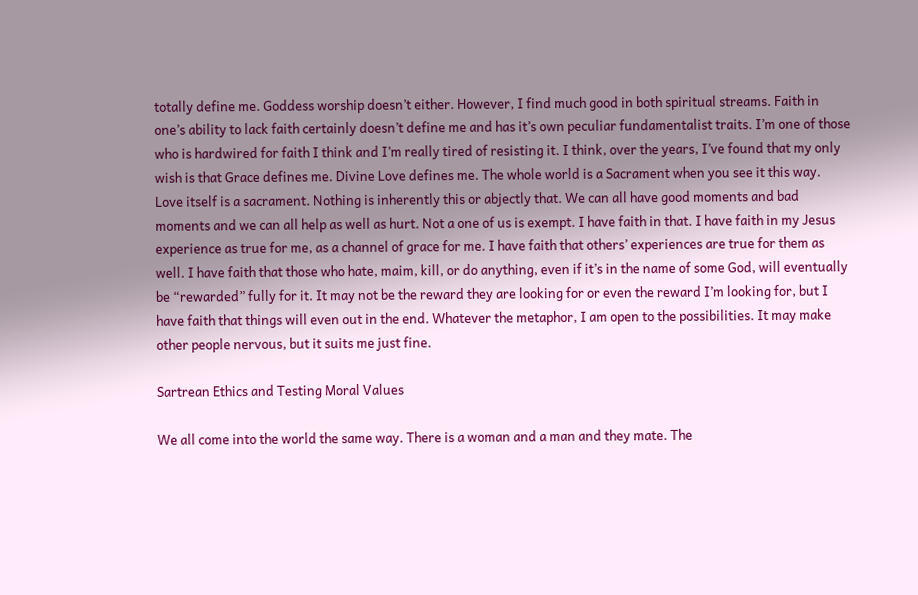totally define me. Goddess worship doesn’t either. However, I find much good in both spiritual streams. Faith in one’s ability to lack faith certainly doesn’t define me and has it’s own peculiar fundamentalist traits. I’m one of those who is hardwired for faith I think and I’m really tired of resisting it. I think, over the years, I’ve found that my only wish is that Grace defines me. Divine Love defines me. The whole world is a Sacrament when you see it this way.  Love itself is a sacrament. Nothing is inherently this or abjectly that. We can all have good moments and bad moments and we can all help as well as hurt. Not a one of us is exempt. I have faith in that. I have faith in my Jesus experience as true for me, as a channel of grace for me. I have faith that others’ experiences are true for them as well. I have faith that those who hate, maim, kill, or do anything, even if it’s in the name of some God, will eventually be “rewarded” fully for it. It may not be the reward they are looking for or even the reward I’m looking for, but I have faith that things will even out in the end. Whatever the metaphor, I am open to the possibilities. It may make other people nervous, but it suits me just fine.

Sartrean Ethics and Testing Moral Values

We all come into the world the same way. There is a woman and a man and they mate. The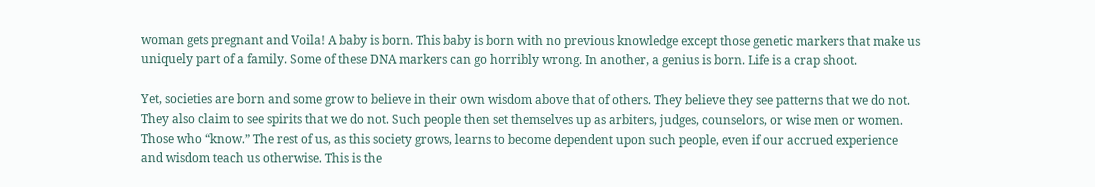woman gets pregnant and Voila! A baby is born. This baby is born with no previous knowledge except those genetic markers that make us uniquely part of a family. Some of these DNA markers can go horribly wrong. In another, a genius is born. Life is a crap shoot.

Yet, societies are born and some grow to believe in their own wisdom above that of others. They believe they see patterns that we do not. They also claim to see spirits that we do not. Such people then set themselves up as arbiters, judges, counselors, or wise men or women. Those who “know.” The rest of us, as this society grows, learns to become dependent upon such people, even if our accrued experience and wisdom teach us otherwise. This is the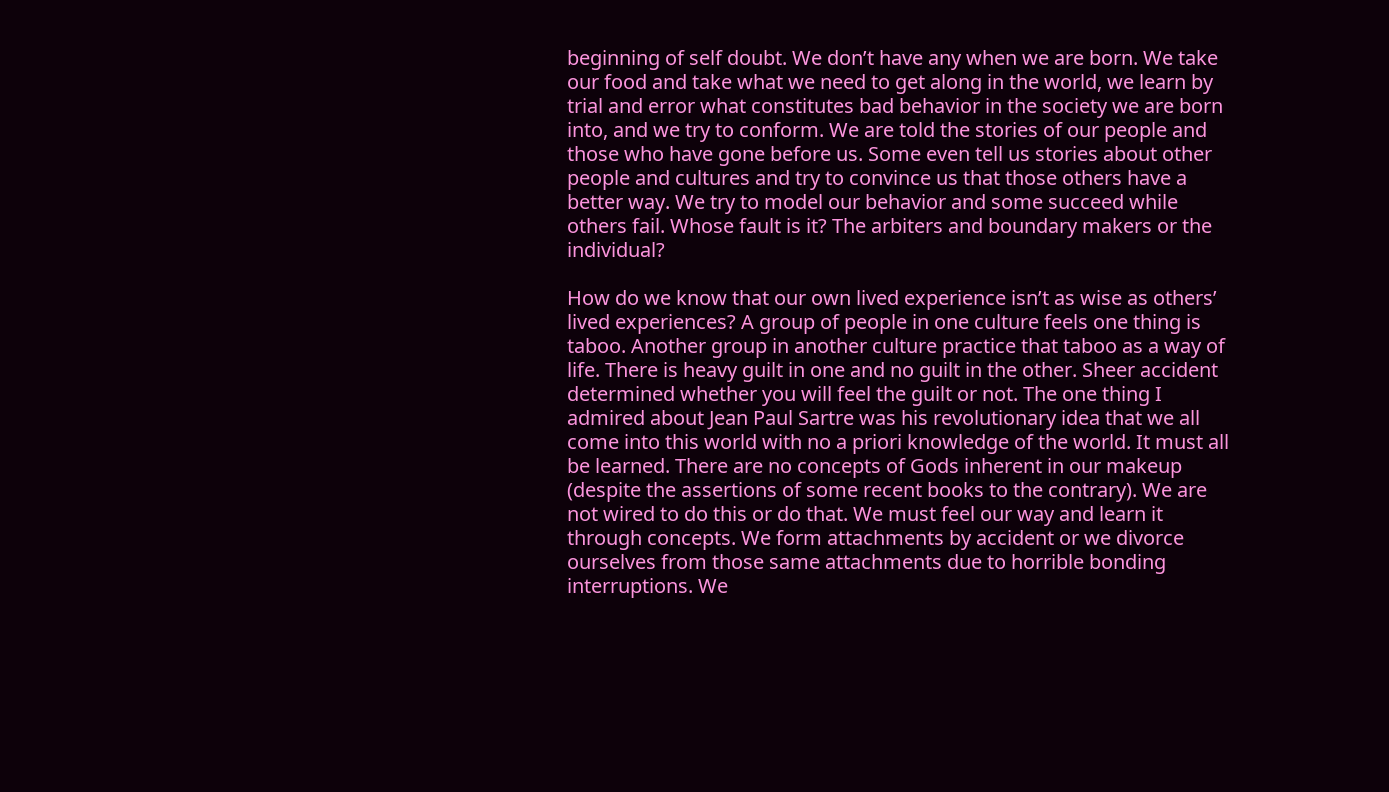beginning of self doubt. We don’t have any when we are born. We take our food and take what we need to get along in the world, we learn by trial and error what constitutes bad behavior in the society we are born into, and we try to conform. We are told the stories of our people and those who have gone before us. Some even tell us stories about other people and cultures and try to convince us that those others have a better way. We try to model our behavior and some succeed while others fail. Whose fault is it? The arbiters and boundary makers or the individual?

How do we know that our own lived experience isn’t as wise as others’ lived experiences? A group of people in one culture feels one thing is taboo. Another group in another culture practice that taboo as a way of life. There is heavy guilt in one and no guilt in the other. Sheer accident determined whether you will feel the guilt or not. The one thing I admired about Jean Paul Sartre was his revolutionary idea that we all come into this world with no a priori knowledge of the world. It must all be learned. There are no concepts of Gods inherent in our makeup (despite the assertions of some recent books to the contrary). We are not wired to do this or do that. We must feel our way and learn it through concepts. We form attachments by accident or we divorce ourselves from those same attachments due to horrible bonding interruptions. We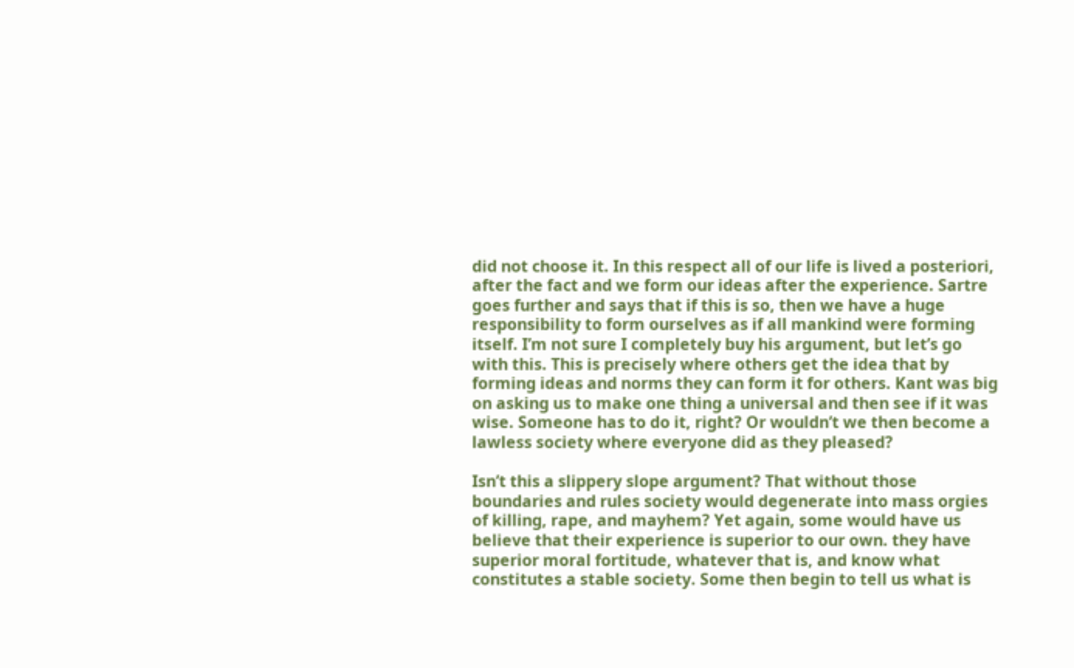did not choose it. In this respect all of our life is lived a posteriori, after the fact and we form our ideas after the experience. Sartre goes further and says that if this is so, then we have a huge responsibility to form ourselves as if all mankind were forming itself. I’m not sure I completely buy his argument, but let’s go with this. This is precisely where others get the idea that by forming ideas and norms they can form it for others. Kant was big on asking us to make one thing a universal and then see if it was wise. Someone has to do it, right? Or wouldn’t we then become a lawless society where everyone did as they pleased?

Isn’t this a slippery slope argument? That without those boundaries and rules society would degenerate into mass orgies of killing, rape, and mayhem? Yet again, some would have us believe that their experience is superior to our own. they have superior moral fortitude, whatever that is, and know what constitutes a stable society. Some then begin to tell us what is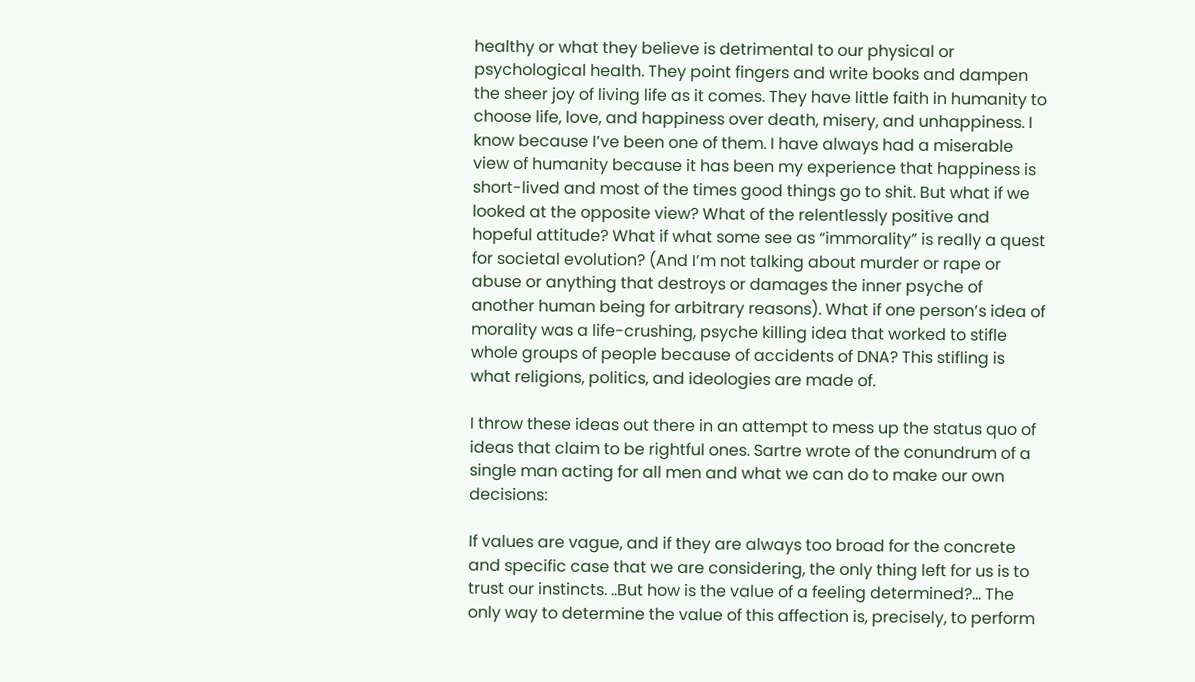healthy or what they believe is detrimental to our physical or psychological health. They point fingers and write books and dampen the sheer joy of living life as it comes. They have little faith in humanity to choose life, love, and happiness over death, misery, and unhappiness. I know because I’ve been one of them. I have always had a miserable view of humanity because it has been my experience that happiness is short-lived and most of the times good things go to shit. But what if we looked at the opposite view? What of the relentlessly positive and hopeful attitude? What if what some see as “immorality” is really a quest for societal evolution? (And I’m not talking about murder or rape or abuse or anything that destroys or damages the inner psyche of another human being for arbitrary reasons). What if one person’s idea of morality was a life-crushing, psyche killing idea that worked to stifle whole groups of people because of accidents of DNA? This stifling is what religions, politics, and ideologies are made of.

I throw these ideas out there in an attempt to mess up the status quo of ideas that claim to be rightful ones. Sartre wrote of the conundrum of a single man acting for all men and what we can do to make our own decisions:

If values are vague, and if they are always too broad for the concrete and specific case that we are considering, the only thing left for us is to trust our instincts. ..But how is the value of a feeling determined?… The only way to determine the value of this affection is, precisely, to perform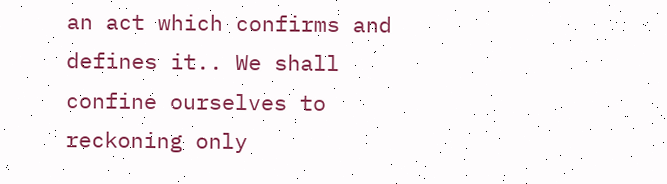an act which confirms and defines it.. We shall confine ourselves to reckoning only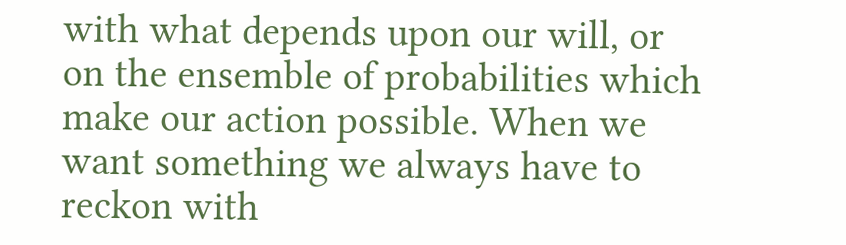with what depends upon our will, or on the ensemble of probabilities which make our action possible. When we want something we always have to reckon with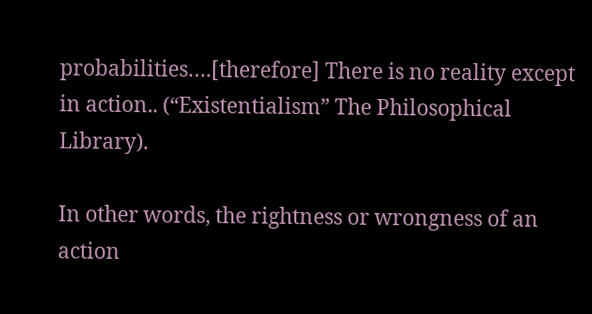probabilities….[therefore] There is no reality except in action.. (“Existentialism” The Philosophical Library).

In other words, the rightness or wrongness of an action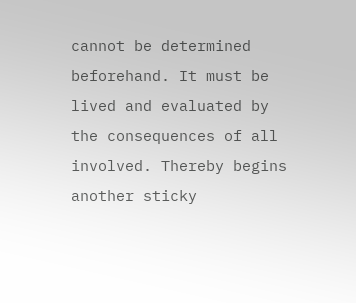cannot be determined beforehand. It must be lived and evaluated by the consequences of all involved. Thereby begins another sticky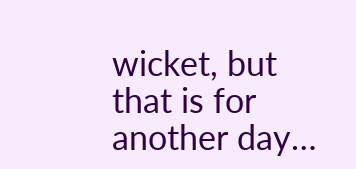wicket, but that is for another day…